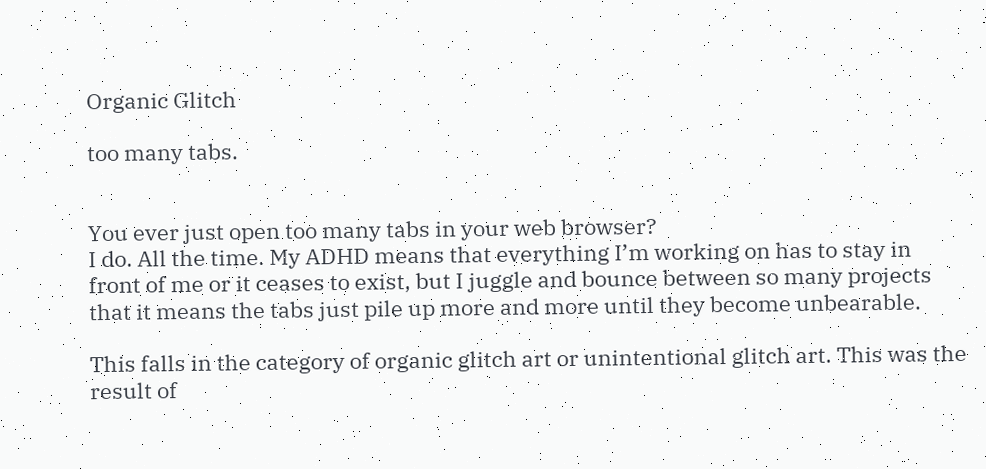Organic Glitch

too many tabs.


You ever just open too many tabs in your web browser?
I do. All the time. My ADHD means that everything I’m working on has to stay in front of me or it ceases to exist, but I juggle and bounce between so many projects that it means the tabs just pile up more and more until they become unbearable.

This falls in the category of organic glitch art or unintentional glitch art. This was the result of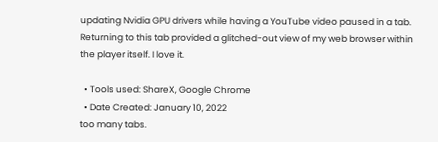updating Nvidia GPU drivers while having a YouTube video paused in a tab. Returning to this tab provided a glitched-out view of my web browser within the player itself. I love it.

  • Tools used: ShareX, Google Chrome
  • Date Created: January 10, 2022
too many tabs.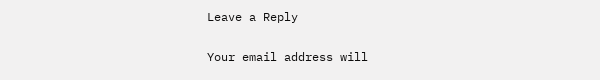Leave a Reply

Your email address will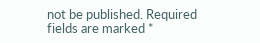not be published. Required fields are marked *